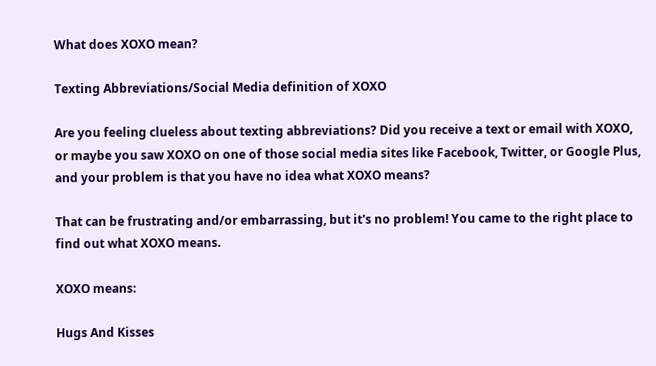What does XOXO mean?

Texting Abbreviations/Social Media definition of XOXO

Are you feeling clueless about texting abbreviations? Did you receive a text or email with XOXO, or maybe you saw XOXO on one of those social media sites like Facebook, Twitter, or Google Plus, and your problem is that you have no idea what XOXO means?

That can be frustrating and/or embarrassing, but it's no problem! You came to the right place to find out what XOXO means.

XOXO means:

Hugs And Kisses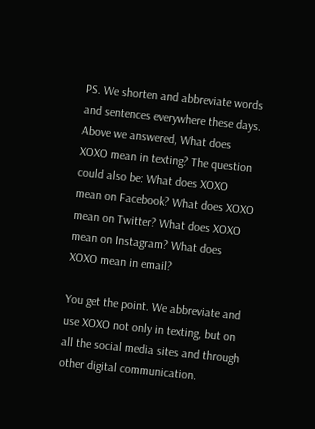PS. We shorten and abbreviate words and sentences everywhere these days. Above we answered, What does XOXO mean in texting? The question could also be: What does XOXO mean on Facebook? What does XOXO mean on Twitter? What does XOXO mean on Instagram? What does XOXO mean in email?

You get the point. We abbreviate and use XOXO not only in texting, but on all the social media sites and through other digital communication.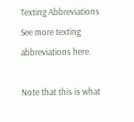Texting Abbreviations
See more texting abbreviations here.

Note that this is what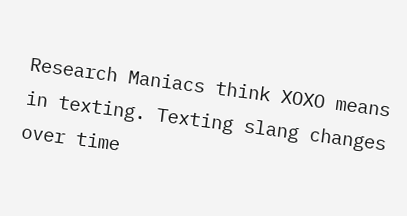Research Maniacs think XOXO means in texting. Texting slang changes over time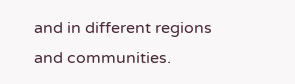and in different regions and communities.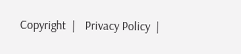Copyright  |   Privacy Policy  |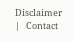Disclaimer  |   Contact